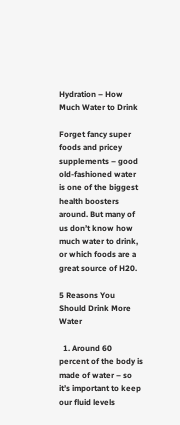Hydration – How Much Water to Drink

Forget fancy super foods and pricey supplements – good old-fashioned water is one of the biggest health boosters around. But many of us don’t know how much water to drink, or which foods are a great source of H20.

5 Reasons You Should Drink More Water

  1. Around 60 percent of the body is made of water – so it’s important to keep our fluid levels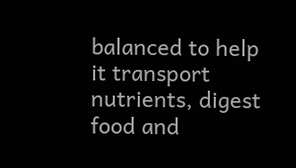balanced to help it transport nutrients, digest food and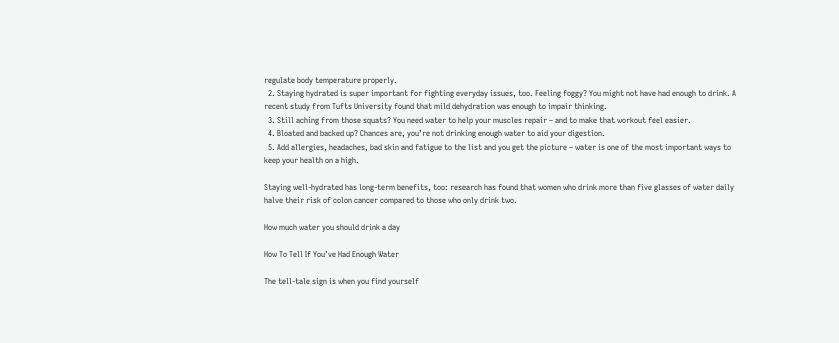regulate body temperature properly.
  2. Staying hydrated is super important for fighting everyday issues, too. Feeling foggy? You might not have had enough to drink. A recent study from Tufts University found that mild dehydration was enough to impair thinking.
  3. Still aching from those squats? You need water to help your muscles repair – and to make that workout feel easier.
  4. Bloated and backed up? Chances are, you’re not drinking enough water to aid your digestion.
  5. Add allergies, headaches, bad skin and fatigue to the list and you get the picture – water is one of the most important ways to keep your health on a high.

Staying well-hydrated has long-term benefits, too: research has found that women who drink more than five glasses of water daily halve their risk of colon cancer compared to those who only drink two.

How much water you should drink a day

How To Tell If You’ve Had Enough Water

The tell-tale sign is when you find yourself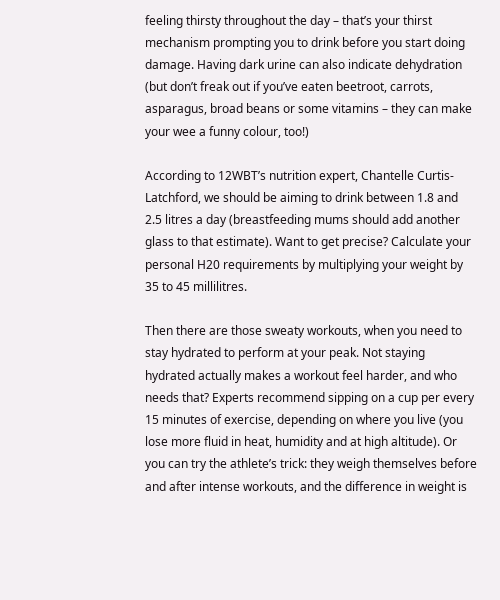feeling thirsty throughout the day – that’s your thirst mechanism prompting you to drink before you start doing damage. Having dark urine can also indicate dehydration (but don’t freak out if you’ve eaten beetroot, carrots, asparagus, broad beans or some vitamins – they can make your wee a funny colour, too!)

According to 12WBT’s nutrition expert, Chantelle Curtis-Latchford, we should be aiming to drink between 1.8 and 2.5 litres a day (breastfeeding mums should add another glass to that estimate). Want to get precise? Calculate your personal H20 requirements by multiplying your weight by 35 to 45 millilitres.

Then there are those sweaty workouts, when you need to stay hydrated to perform at your peak. Not staying hydrated actually makes a workout feel harder, and who needs that? Experts recommend sipping on a cup per every 15 minutes of exercise, depending on where you live (you lose more fluid in heat, humidity and at high altitude). Or you can try the athlete’s trick: they weigh themselves before and after intense workouts, and the difference in weight is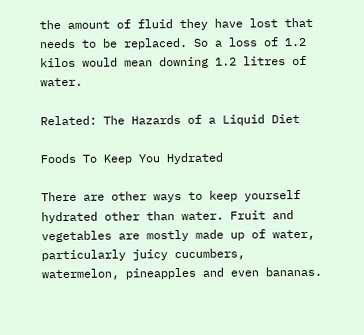the amount of fluid they have lost that needs to be replaced. So a loss of 1.2 kilos would mean downing 1.2 litres of water.

Related: The Hazards of a Liquid Diet

Foods To Keep You Hydrated

There are other ways to keep yourself hydrated other than water. Fruit and vegetables are mostly made up of water, particularly juicy cucumbers, watermelon, pineapples and even bananas.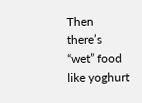Then there’s “wet” food like yoghurt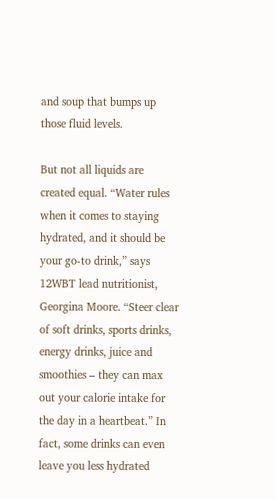and soup that bumps up those fluid levels.

But not all liquids are created equal. “Water rules when it comes to staying hydrated, and it should be your go-to drink,” says 12WBT lead nutritionist, Georgina Moore. “Steer clear of soft drinks, sports drinks, energy drinks, juice and smoothies – they can max out your calorie intake for the day in a heartbeat.” In fact, some drinks can even leave you less hydrated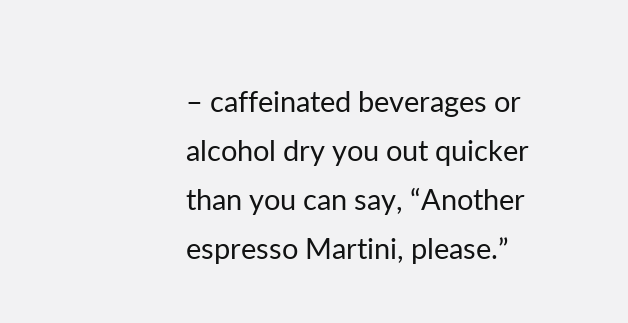– caffeinated beverages or alcohol dry you out quicker than you can say, “Another espresso Martini, please.”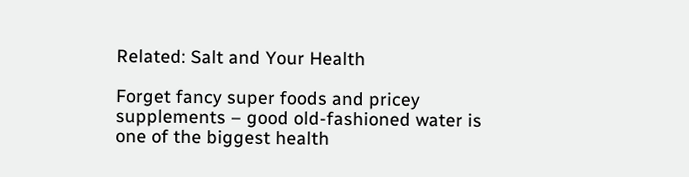Related: Salt and Your Health

Forget fancy super foods and pricey supplements – good old-fashioned water is one of the biggest health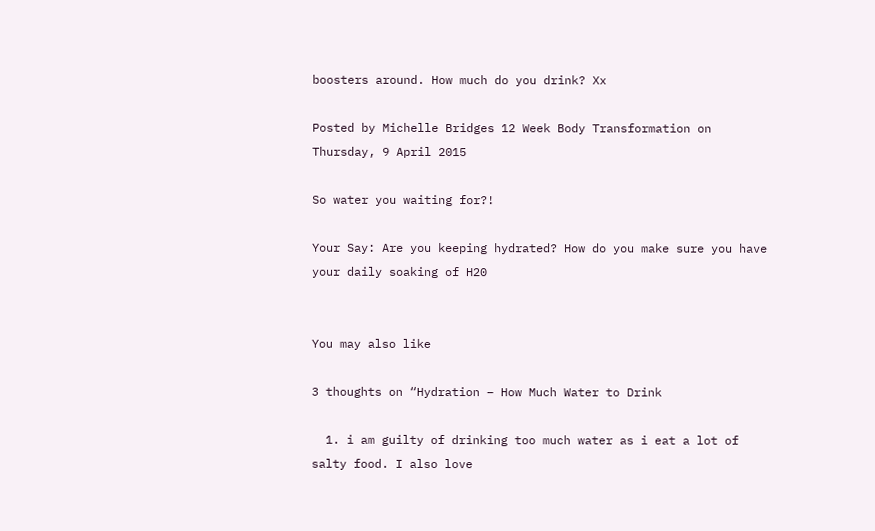boosters around. How much do you drink? Xx

Posted by Michelle Bridges 12 Week Body Transformation on Thursday, 9 April 2015

So water you waiting for?!

Your Say: Are you keeping hydrated? How do you make sure you have your daily soaking of H20


You may also like

3 thoughts on “Hydration – How Much Water to Drink

  1. i am guilty of drinking too much water as i eat a lot of salty food. I also love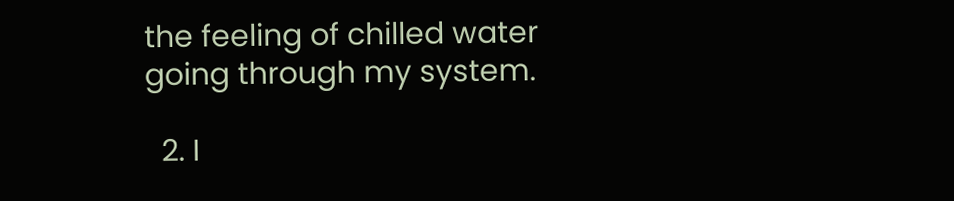the feeling of chilled water going through my system.

  2. I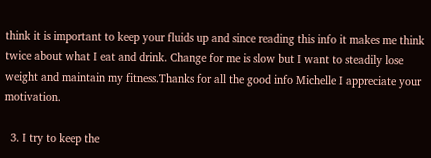think it is important to keep your fluids up and since reading this info it makes me think twice about what I eat and drink. Change for me is slow but I want to steadily lose weight and maintain my fitness.Thanks for all the good info Michelle I appreciate your motivation.

  3. I try to keep the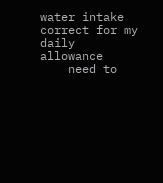water intake correct for my daily allowance
    need to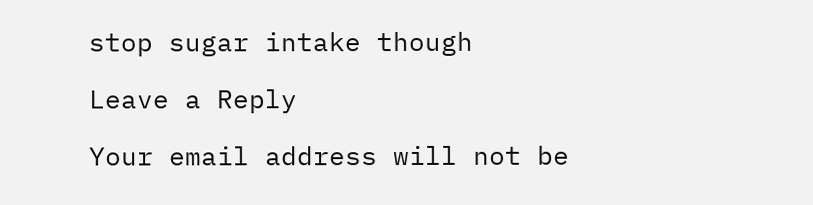stop sugar intake though

Leave a Reply

Your email address will not be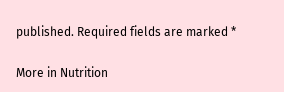published. Required fields are marked *

More in Nutrition